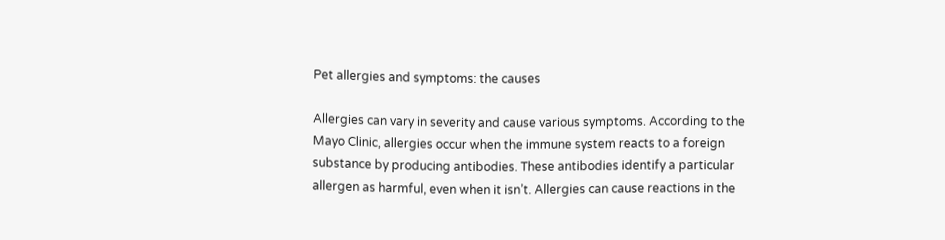Pet allergies and symptoms: the causes

Allergies can vary in severity and cause various symptoms. According to the Mayo Clinic, allergies occur when the immune system reacts to a foreign substance by producing antibodies. These antibodies identify a particular allergen as harmful, even when it isn’t. Allergies can cause reactions in the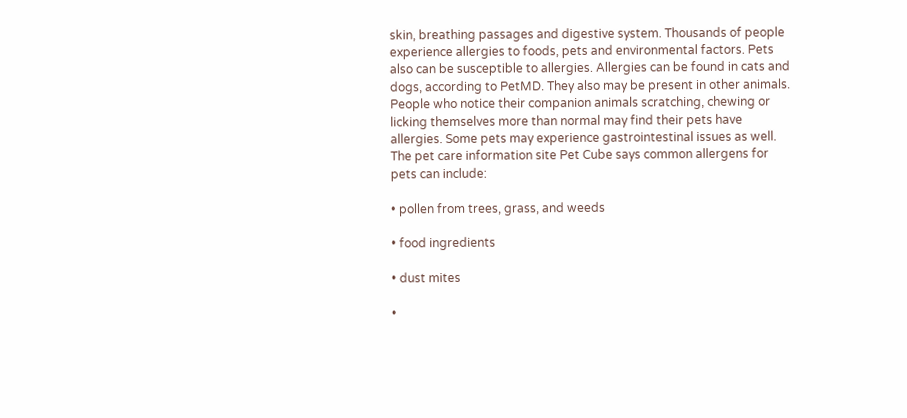skin, breathing passages and digestive system. Thousands of people experience allergies to foods, pets and environmental factors. Pets also can be susceptible to allergies. Allergies can be found in cats and dogs, according to PetMD. They also may be present in other animals. People who notice their companion animals scratching, chewing or licking themselves more than normal may find their pets have allergies. Some pets may experience gastrointestinal issues as well. The pet care information site Pet Cube says common allergens for pets can include:

• pollen from trees, grass, and weeds

• food ingredients

• dust mites

•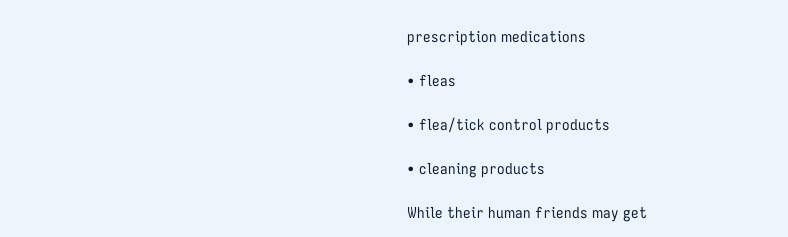prescription medications

• fleas

• flea/tick control products

• cleaning products

While their human friends may get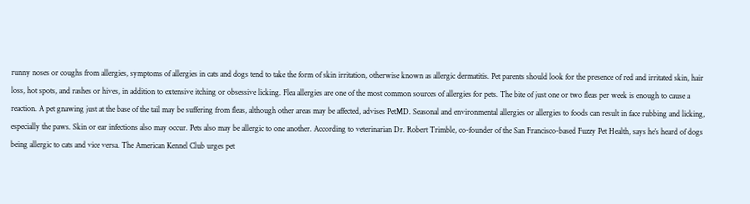runny noses or coughs from allergies, symptoms of allergies in cats and dogs tend to take the form of skin irritation, otherwise known as allergic dermatitis. Pet parents should look for the presence of red and irritated skin, hair loss, hot spots, and rashes or hives, in addition to extensive itching or obsessive licking. Flea allergies are one of the most common sources of allergies for pets. The bite of just one or two fleas per week is enough to cause a reaction. A pet gnawing just at the base of the tail may be suffering from fleas, although other areas may be affected, advises PetMD. Seasonal and environmental allergies or allergies to foods can result in face rubbing and licking, especially the paws. Skin or ear infections also may occur. Pets also may be allergic to one another. According to veterinarian Dr. Robert Trimble, co-founder of the San Francisco-based Fuzzy Pet Health, says he’s heard of dogs being allergic to cats and vice versa. The American Kennel Club urges pet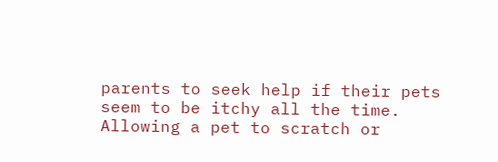parents to seek help if their pets seem to be itchy all the time. Allowing a pet to scratch or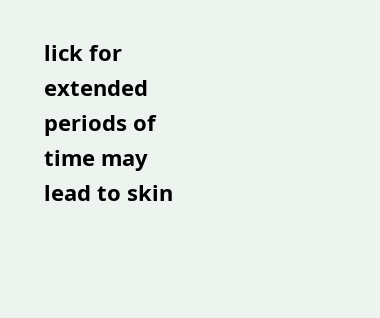lick for extended periods of time may lead to skin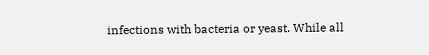infections with bacteria or yeast. While all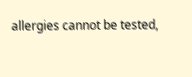allergies cannot be tested,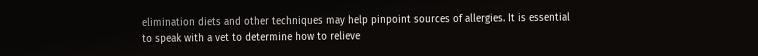elimination diets and other techniques may help pinpoint sources of allergies. It is essential to speak with a vet to determine how to relieve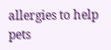allergies to help pets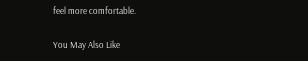feel more comfortable.

You May Also Like